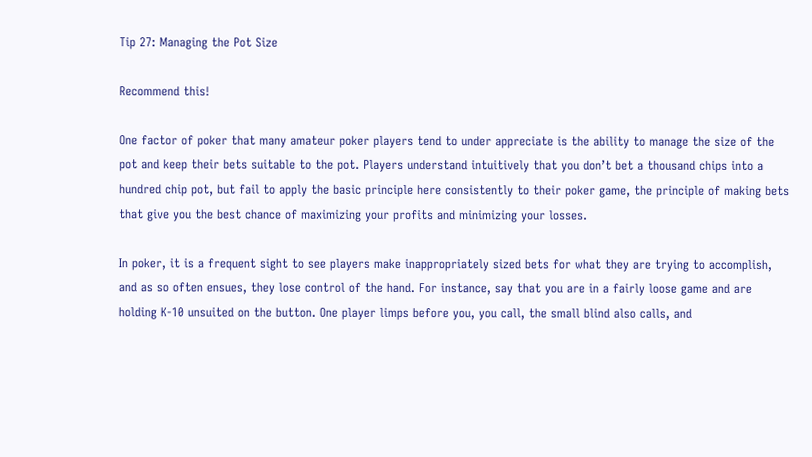Tip 27: Managing the Pot Size

Recommend this!

One factor of poker that many amateur poker players tend to under appreciate is the ability to manage the size of the pot and keep their bets suitable to the pot. Players understand intuitively that you don’t bet a thousand chips into a hundred chip pot, but fail to apply the basic principle here consistently to their poker game, the principle of making bets that give you the best chance of maximizing your profits and minimizing your losses.

In poker, it is a frequent sight to see players make inappropriately sized bets for what they are trying to accomplish, and as so often ensues, they lose control of the hand. For instance, say that you are in a fairly loose game and are holding K-10 unsuited on the button. One player limps before you, you call, the small blind also calls, and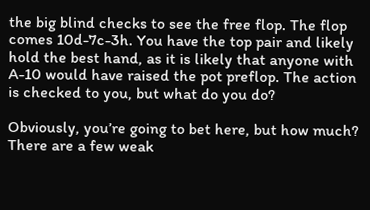the big blind checks to see the free flop. The flop comes 10d-7c-3h. You have the top pair and likely hold the best hand, as it is likely that anyone with A-10 would have raised the pot preflop. The action is checked to you, but what do you do?

Obviously, you’re going to bet here, but how much? There are a few weak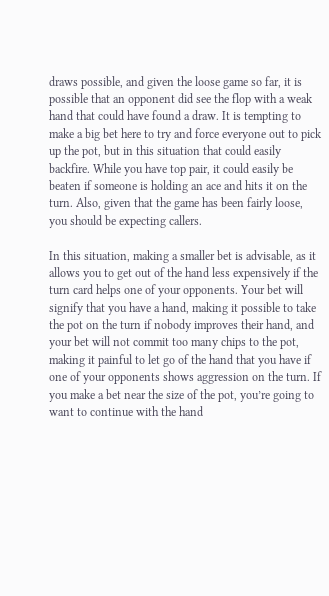draws possible, and given the loose game so far, it is possible that an opponent did see the flop with a weak hand that could have found a draw. It is tempting to make a big bet here to try and force everyone out to pick up the pot, but in this situation that could easily backfire. While you have top pair, it could easily be beaten if someone is holding an ace and hits it on the turn. Also, given that the game has been fairly loose, you should be expecting callers.

In this situation, making a smaller bet is advisable, as it allows you to get out of the hand less expensively if the turn card helps one of your opponents. Your bet will signify that you have a hand, making it possible to take the pot on the turn if nobody improves their hand, and your bet will not commit too many chips to the pot, making it painful to let go of the hand that you have if one of your opponents shows aggression on the turn. If you make a bet near the size of the pot, you’re going to want to continue with the hand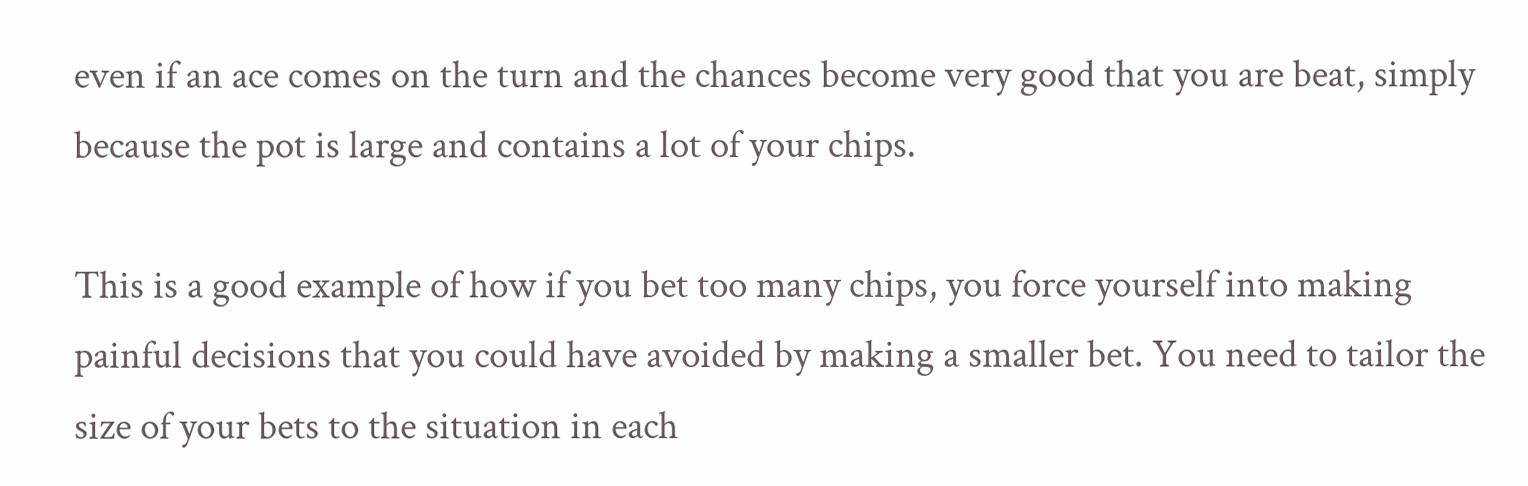even if an ace comes on the turn and the chances become very good that you are beat, simply because the pot is large and contains a lot of your chips.

This is a good example of how if you bet too many chips, you force yourself into making painful decisions that you could have avoided by making a smaller bet. You need to tailor the size of your bets to the situation in each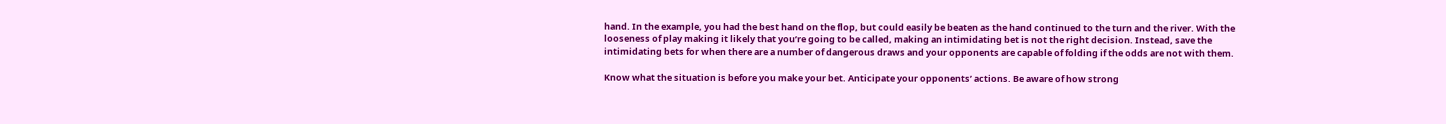hand. In the example, you had the best hand on the flop, but could easily be beaten as the hand continued to the turn and the river. With the looseness of play making it likely that you’re going to be called, making an intimidating bet is not the right decision. Instead, save the intimidating bets for when there are a number of dangerous draws and your opponents are capable of folding if the odds are not with them.

Know what the situation is before you make your bet. Anticipate your opponents’ actions. Be aware of how strong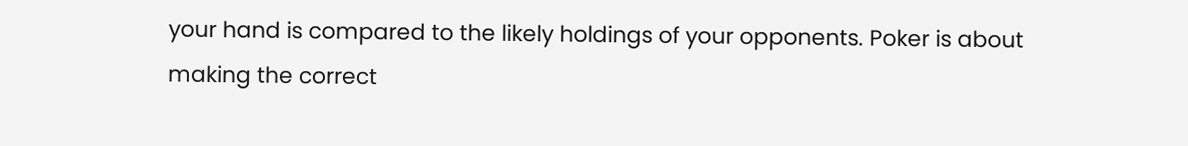your hand is compared to the likely holdings of your opponents. Poker is about making the correct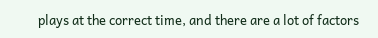plays at the correct time, and there are a lot of factors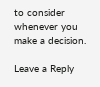to consider whenever you make a decision.

Leave a Reply